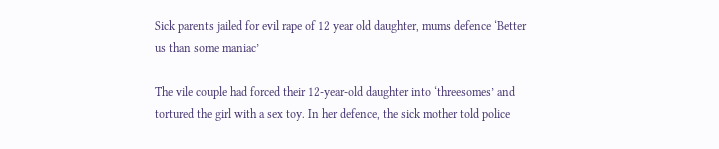Sick parents jailed for evil rape of 12 year old daughter, mums defence ‘Better us than some maniac’

The vile couple had forced their 12-year-old daughter into ‘threesomes’ and tortured the girl with a sex toy. In her defence, the sick mother told police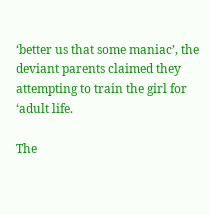‘better us that some maniac’, the deviant parents claimed they attempting to train the girl for ‘adult life.

The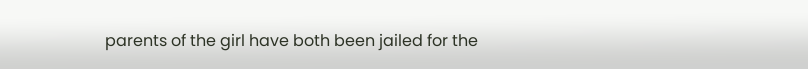parents of the girl have both been jailed for the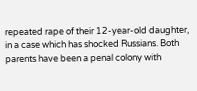repeated rape of their 12-year-old daughter, in a case which has shocked Russians. Both parents have been a penal colony with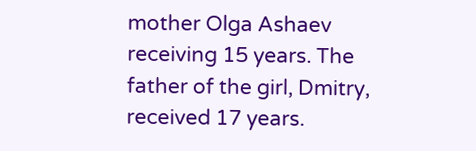mother Olga Ashaev receiving 15 years. The father of the girl, Dmitry, received 17 years.